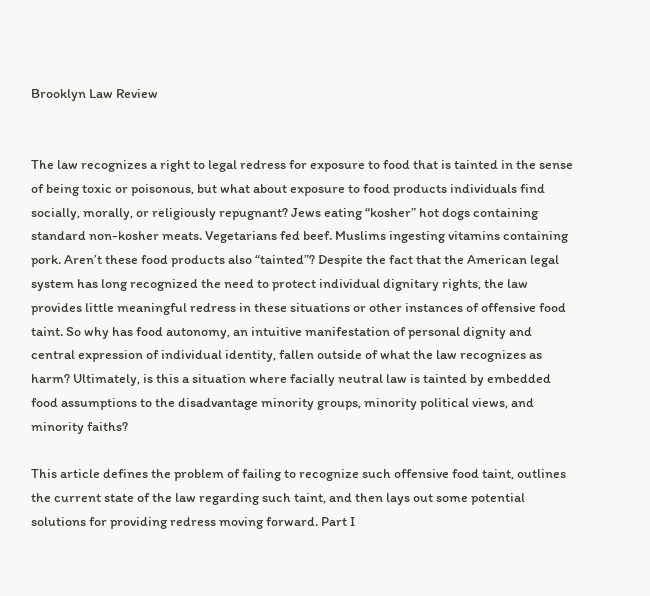Brooklyn Law Review


The law recognizes a right to legal redress for exposure to food that is tainted in the sense of being toxic or poisonous, but what about exposure to food products individuals find socially, morally, or religiously repugnant? Jews eating “kosher” hot dogs containing standard non-kosher meats. Vegetarians fed beef. Muslims ingesting vitamins containing pork. Aren’t these food products also “tainted”? Despite the fact that the American legal system has long recognized the need to protect individual dignitary rights, the law provides little meaningful redress in these situations or other instances of offensive food taint. So why has food autonomy, an intuitive manifestation of personal dignity and central expression of individual identity, fallen outside of what the law recognizes as harm? Ultimately, is this a situation where facially neutral law is tainted by embedded food assumptions to the disadvantage minority groups, minority political views, and minority faiths?

This article defines the problem of failing to recognize such offensive food taint, outlines the current state of the law regarding such taint, and then lays out some potential solutions for providing redress moving forward. Part I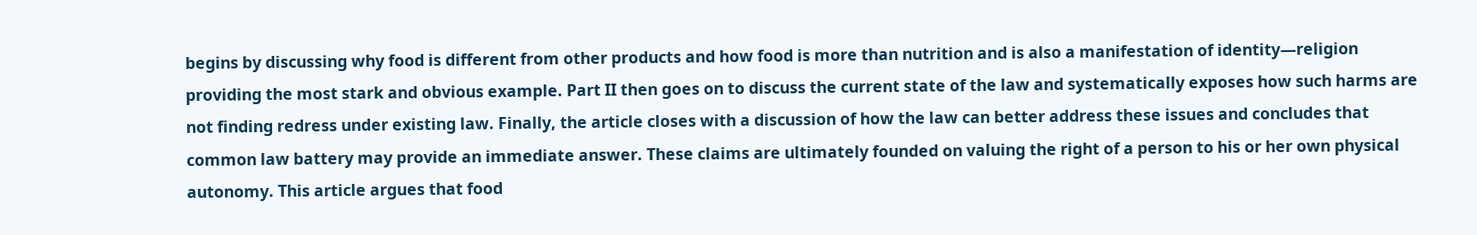begins by discussing why food is different from other products and how food is more than nutrition and is also a manifestation of identity—religion providing the most stark and obvious example. Part II then goes on to discuss the current state of the law and systematically exposes how such harms are not finding redress under existing law. Finally, the article closes with a discussion of how the law can better address these issues and concludes that common law battery may provide an immediate answer. These claims are ultimately founded on valuing the right of a person to his or her own physical autonomy. This article argues that food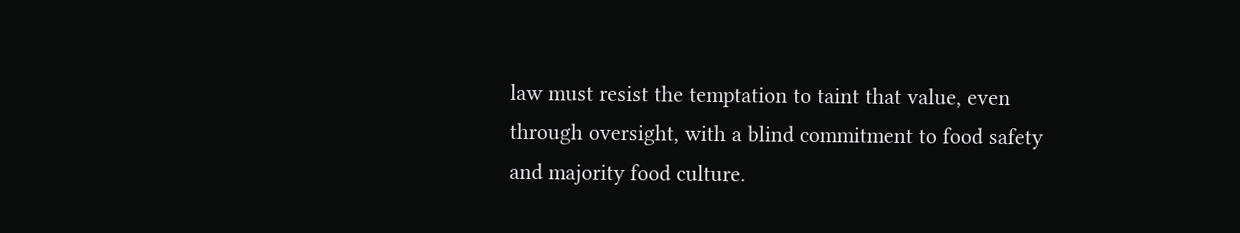law must resist the temptation to taint that value, even through oversight, with a blind commitment to food safety and majority food culture.